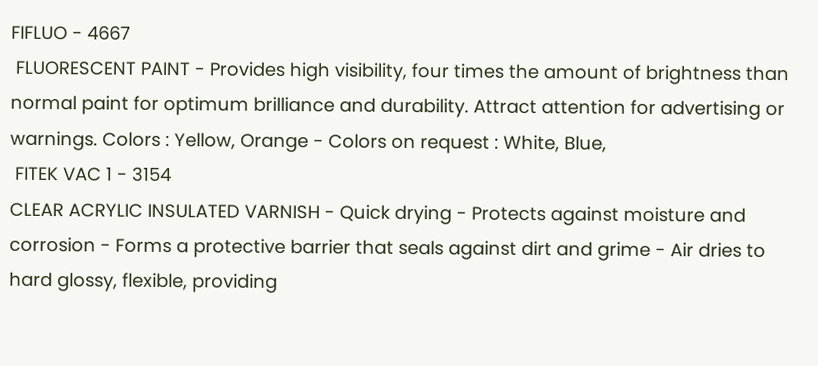FIFLUO - 4667
 FLUORESCENT PAINT - Provides high visibility, four times the amount of brightness than normal paint for optimum brilliance and durability. Attract attention for advertising or warnings. Colors : Yellow, Orange - Colors on request : White, Blue,
 FITEK VAC 1 - 3154
CLEAR ACRYLIC INSULATED VARNISH - Quick drying - Protects against moisture and corrosion - Forms a protective barrier that seals against dirt and grime - Air dries to hard glossy, flexible, providing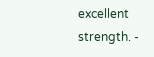excellent strength. -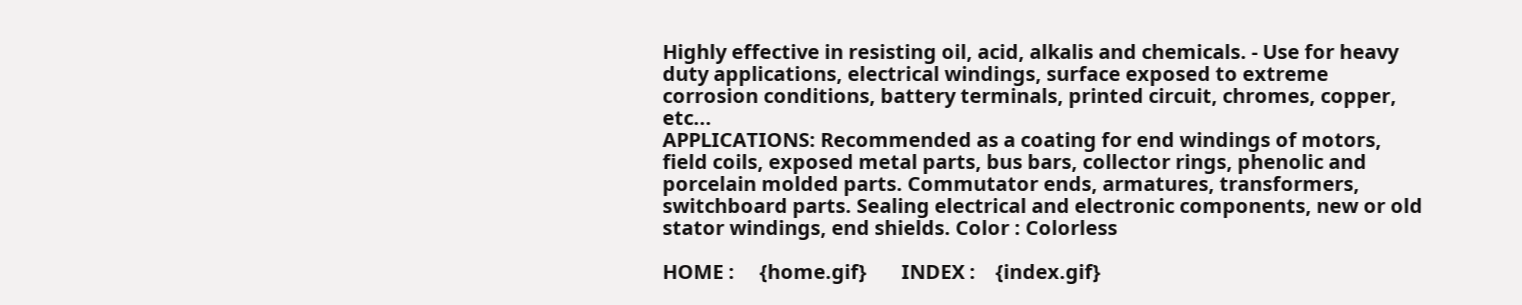Highly effective in resisting oil, acid, alkalis and chemicals. - Use for heavy duty applications, electrical windings, surface exposed to extreme corrosion conditions, battery terminals, printed circuit, chromes, copper, etc...
APPLICATIONS: Recommended as a coating for end windings of motors, field coils, exposed metal parts, bus bars, collector rings, phenolic and porcelain molded parts. Commutator ends, armatures, transformers, switchboard parts. Sealing electrical and electronic components, new or old stator windings, end shields. Color : Colorless

HOME :     {home.gif}       INDEX :    {index.gif}